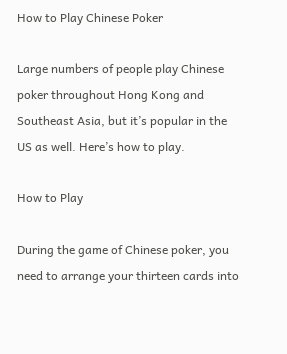How to Play Chinese Poker

Large numbers of people play Chinese poker throughout Hong Kong and Southeast Asia, but it’s popular in the US as well. Here’s how to play.

How to Play

During the game of Chinese poker, you need to arrange your thirteen cards into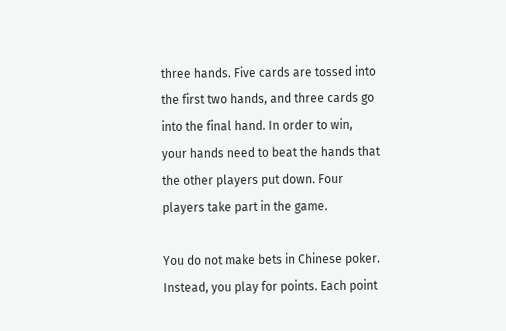three hands. Five cards are tossed into the first two hands, and three cards go into the final hand. In order to win, your hands need to beat the hands that the other players put down. Four players take part in the game.

You do not make bets in Chinese poker. Instead, you play for points. Each point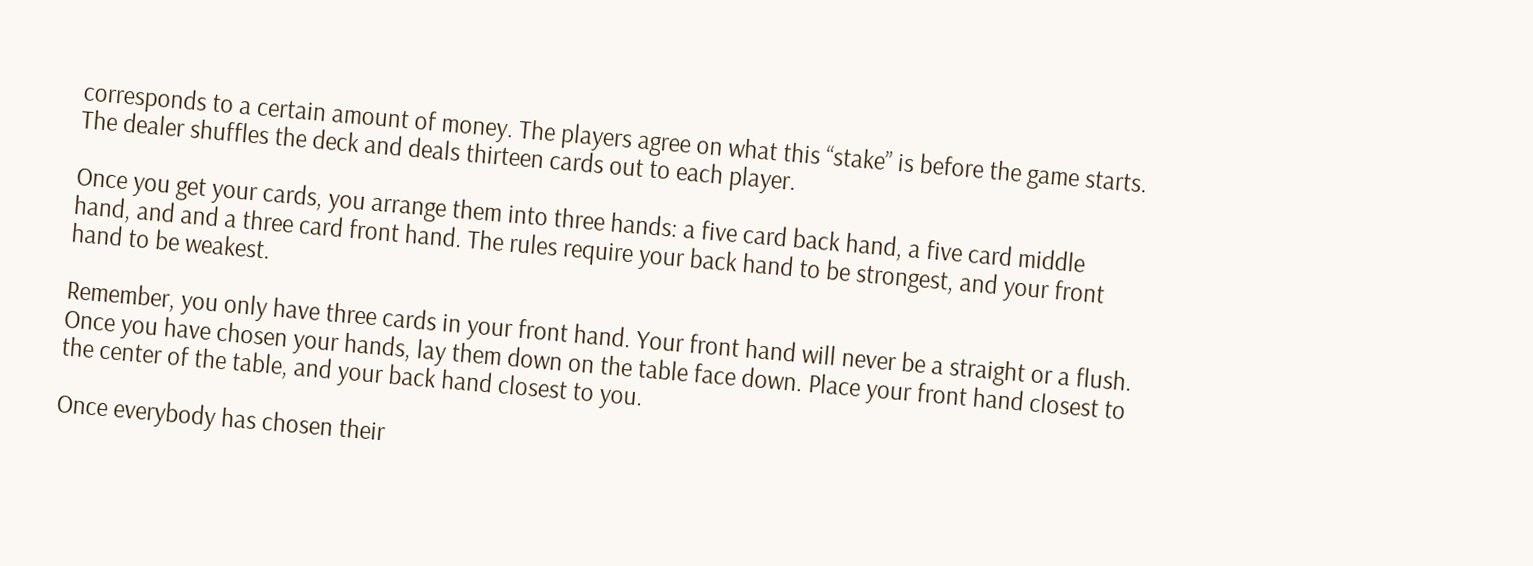corresponds to a certain amount of money. The players agree on what this “stake” is before the game starts. The dealer shuffles the deck and deals thirteen cards out to each player.

Once you get your cards, you arrange them into three hands: a five card back hand, a five card middle hand, and and a three card front hand. The rules require your back hand to be strongest, and your front hand to be weakest.

Remember, you only have three cards in your front hand. Your front hand will never be a straight or a flush. Once you have chosen your hands, lay them down on the table face down. Place your front hand closest to the center of the table, and your back hand closest to you.

Once everybody has chosen their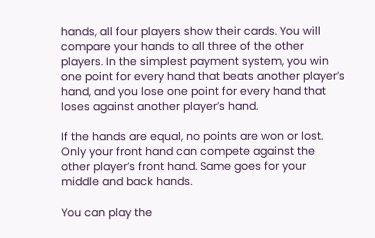hands, all four players show their cards. You will compare your hands to all three of the other players. In the simplest payment system, you win one point for every hand that beats another player’s hand, and you lose one point for every hand that loses against another player’s hand.

If the hands are equal, no points are won or lost. Only your front hand can compete against the other player’s front hand. Same goes for your middle and back hands.

You can play the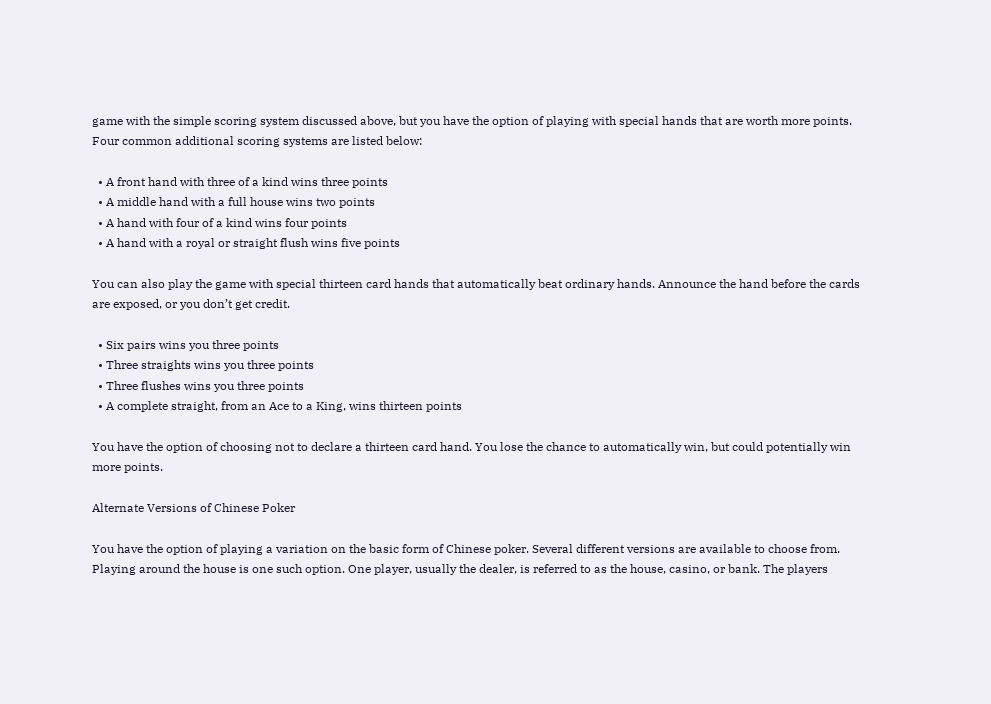game with the simple scoring system discussed above, but you have the option of playing with special hands that are worth more points. Four common additional scoring systems are listed below:

  • A front hand with three of a kind wins three points
  • A middle hand with a full house wins two points
  • A hand with four of a kind wins four points
  • A hand with a royal or straight flush wins five points

You can also play the game with special thirteen card hands that automatically beat ordinary hands. Announce the hand before the cards are exposed, or you don’t get credit.

  • Six pairs wins you three points
  • Three straights wins you three points
  • Three flushes wins you three points
  • A complete straight, from an Ace to a King, wins thirteen points

You have the option of choosing not to declare a thirteen card hand. You lose the chance to automatically win, but could potentially win more points.

Alternate Versions of Chinese Poker

You have the option of playing a variation on the basic form of Chinese poker. Several different versions are available to choose from. Playing around the house is one such option. One player, usually the dealer, is referred to as the house, casino, or bank. The players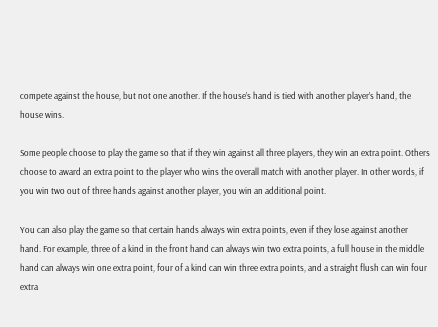compete against the house, but not one another. If the house’s hand is tied with another player’s hand, the house wins.

Some people choose to play the game so that if they win against all three players, they win an extra point. Others choose to award an extra point to the player who wins the overall match with another player. In other words, if you win two out of three hands against another player, you win an additional point.

You can also play the game so that certain hands always win extra points, even if they lose against another hand. For example, three of a kind in the front hand can always win two extra points, a full house in the middle hand can always win one extra point, four of a kind can win three extra points, and a straight flush can win four extra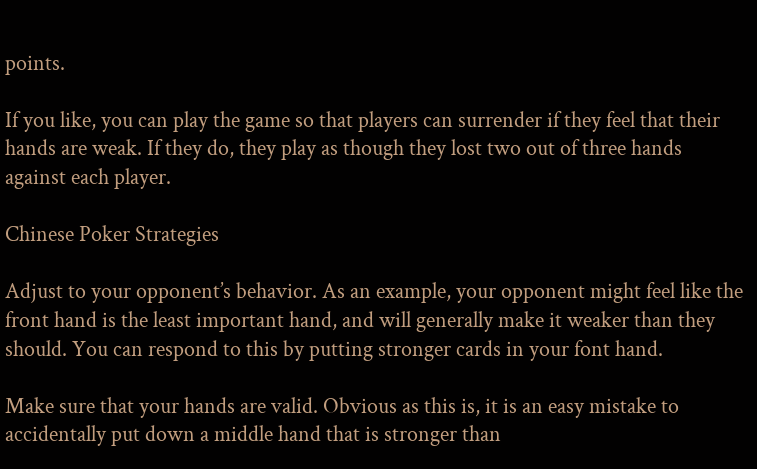points.

If you like, you can play the game so that players can surrender if they feel that their hands are weak. If they do, they play as though they lost two out of three hands against each player.

Chinese Poker Strategies

Adjust to your opponent’s behavior. As an example, your opponent might feel like the front hand is the least important hand, and will generally make it weaker than they should. You can respond to this by putting stronger cards in your font hand.

Make sure that your hands are valid. Obvious as this is, it is an easy mistake to accidentally put down a middle hand that is stronger than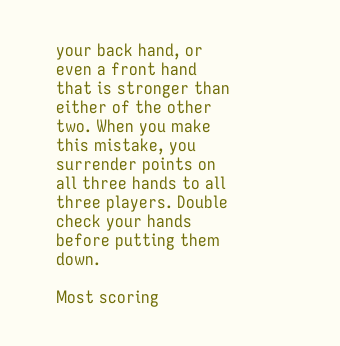your back hand, or even a front hand that is stronger than either of the other two. When you make this mistake, you surrender points on all three hands to all three players. Double check your hands before putting them down.

Most scoring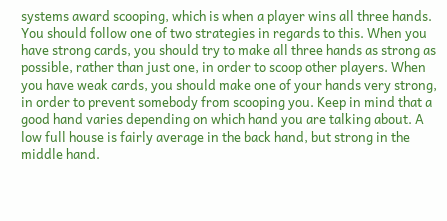systems award scooping, which is when a player wins all three hands. You should follow one of two strategies in regards to this. When you have strong cards, you should try to make all three hands as strong as possible, rather than just one, in order to scoop other players. When you have weak cards, you should make one of your hands very strong, in order to prevent somebody from scooping you. Keep in mind that a good hand varies depending on which hand you are talking about. A low full house is fairly average in the back hand, but strong in the middle hand.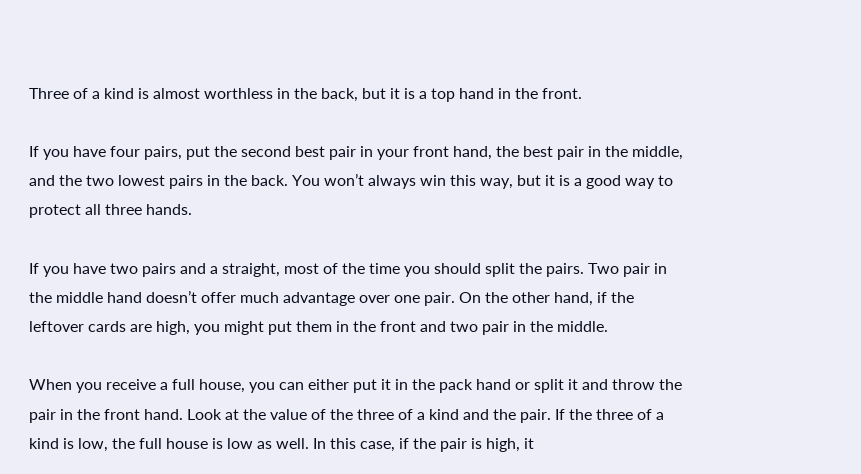Three of a kind is almost worthless in the back, but it is a top hand in the front.

If you have four pairs, put the second best pair in your front hand, the best pair in the middle, and the two lowest pairs in the back. You won’t always win this way, but it is a good way to protect all three hands.

If you have two pairs and a straight, most of the time you should split the pairs. Two pair in the middle hand doesn’t offer much advantage over one pair. On the other hand, if the leftover cards are high, you might put them in the front and two pair in the middle.

When you receive a full house, you can either put it in the pack hand or split it and throw the pair in the front hand. Look at the value of the three of a kind and the pair. If the three of a kind is low, the full house is low as well. In this case, if the pair is high, it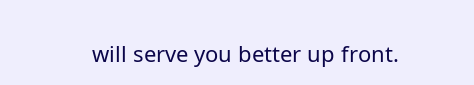will serve you better up front.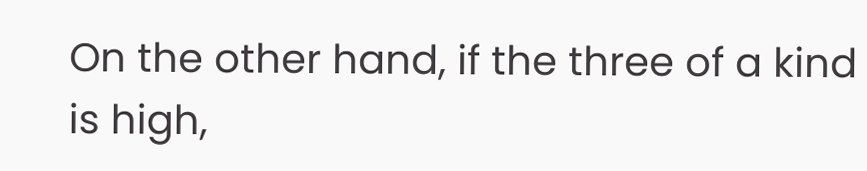On the other hand, if the three of a kind is high,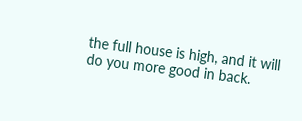the full house is high, and it will do you more good in back.